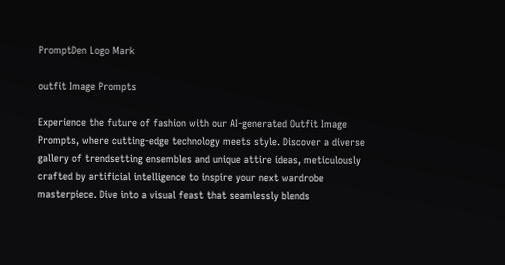PromptDen Logo Mark

outfit Image Prompts

Experience the future of fashion with our AI-generated Outfit Image Prompts, where cutting-edge technology meets style. Discover a diverse gallery of trendsetting ensembles and unique attire ideas, meticulously crafted by artificial intelligence to inspire your next wardrobe masterpiece. Dive into a visual feast that seamlessly blends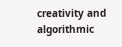creativity and algorithmic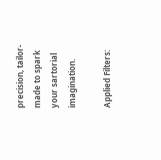precision, tailor-made to spark your sartorial imagination.

Applied Filters: